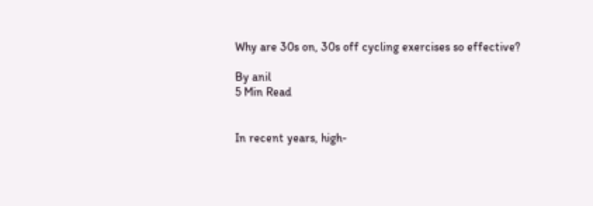Why are 30s on, 30s off cycling exercises so effective?

By anil
5 Min Read


In recent years, high-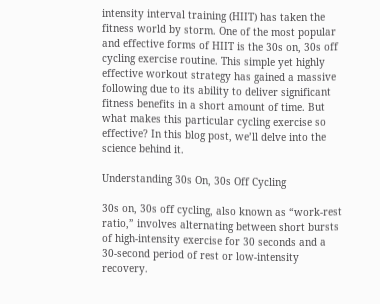intensity interval training (HIIT) has taken the fitness world by storm. One of the most popular and effective forms of HIIT is the 30s on, 30s off cycling exercise routine. This simple yet highly effective workout strategy has gained a massive following due to its ability to deliver significant fitness benefits in a short amount of time. But what makes this particular cycling exercise so effective? In this blog post, we’ll delve into the science behind it.

Understanding 30s On, 30s Off Cycling

30s on, 30s off cycling, also known as “work-rest ratio,” involves alternating between short bursts of high-intensity exercise for 30 seconds and a 30-second period of rest or low-intensity recovery.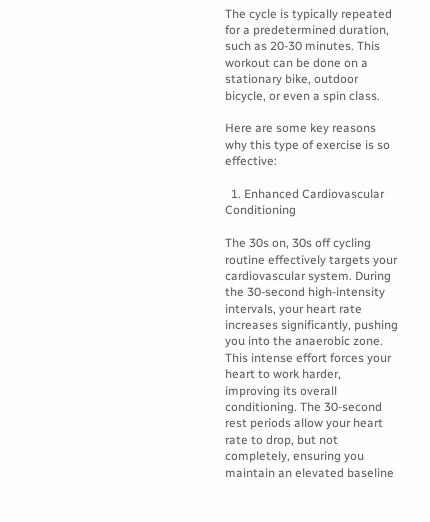The cycle is typically repeated for a predetermined duration, such as 20-30 minutes. This workout can be done on a stationary bike, outdoor bicycle, or even a spin class.

Here are some key reasons why this type of exercise is so effective:

  1. Enhanced Cardiovascular Conditioning

The 30s on, 30s off cycling routine effectively targets your cardiovascular system. During the 30-second high-intensity intervals, your heart rate increases significantly, pushing you into the anaerobic zone. This intense effort forces your heart to work harder, improving its overall conditioning. The 30-second rest periods allow your heart rate to drop, but not completely, ensuring you maintain an elevated baseline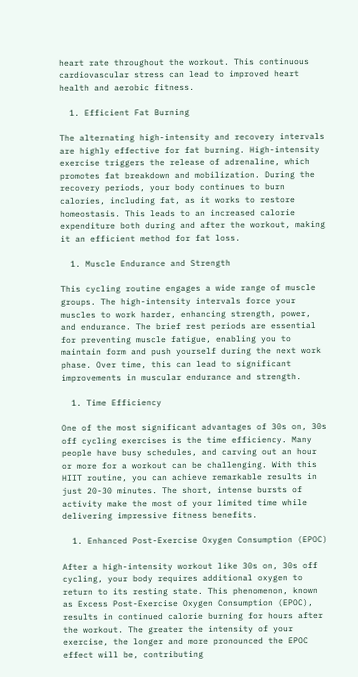heart rate throughout the workout. This continuous cardiovascular stress can lead to improved heart health and aerobic fitness.

  1. Efficient Fat Burning

The alternating high-intensity and recovery intervals are highly effective for fat burning. High-intensity exercise triggers the release of adrenaline, which promotes fat breakdown and mobilization. During the recovery periods, your body continues to burn calories, including fat, as it works to restore homeostasis. This leads to an increased calorie expenditure both during and after the workout, making it an efficient method for fat loss.

  1. Muscle Endurance and Strength

This cycling routine engages a wide range of muscle groups. The high-intensity intervals force your muscles to work harder, enhancing strength, power, and endurance. The brief rest periods are essential for preventing muscle fatigue, enabling you to maintain form and push yourself during the next work phase. Over time, this can lead to significant improvements in muscular endurance and strength.

  1. Time Efficiency

One of the most significant advantages of 30s on, 30s off cycling exercises is the time efficiency. Many people have busy schedules, and carving out an hour or more for a workout can be challenging. With this HIIT routine, you can achieve remarkable results in just 20-30 minutes. The short, intense bursts of activity make the most of your limited time while delivering impressive fitness benefits.

  1. Enhanced Post-Exercise Oxygen Consumption (EPOC)

After a high-intensity workout like 30s on, 30s off cycling, your body requires additional oxygen to return to its resting state. This phenomenon, known as Excess Post-Exercise Oxygen Consumption (EPOC), results in continued calorie burning for hours after the workout. The greater the intensity of your exercise, the longer and more pronounced the EPOC effect will be, contributing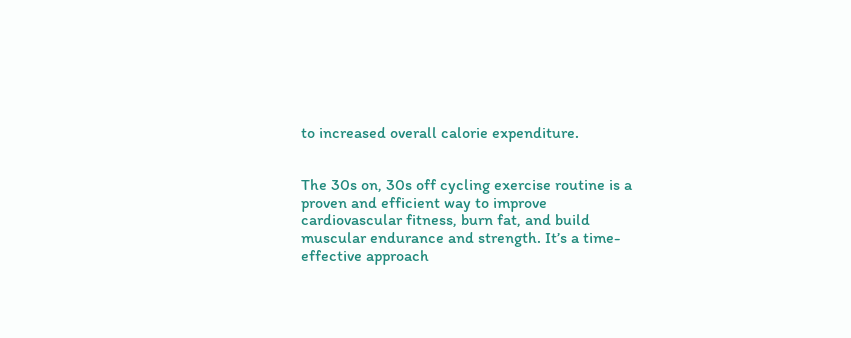to increased overall calorie expenditure.


The 30s on, 30s off cycling exercise routine is a proven and efficient way to improve cardiovascular fitness, burn fat, and build muscular endurance and strength. It’s a time-effective approach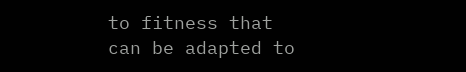to fitness that can be adapted to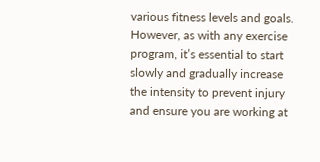various fitness levels and goals. However, as with any exercise program, it’s essential to start slowly and gradually increase the intensity to prevent injury and ensure you are working at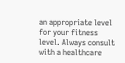an appropriate level for your fitness level. Always consult with a healthcare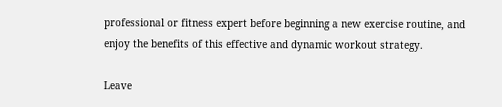professional or fitness expert before beginning a new exercise routine, and enjoy the benefits of this effective and dynamic workout strategy.

Leave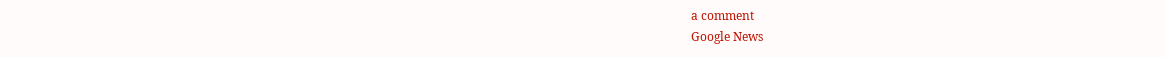a comment
Google News